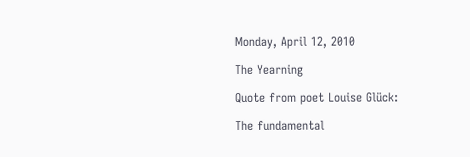Monday, April 12, 2010

The Yearning

Quote from poet Louise Glück:

The fundamental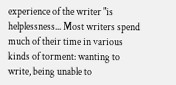experience of the writer "is helplessness... Most writers spend much of their time in various kinds of torment: wanting to write, being unable to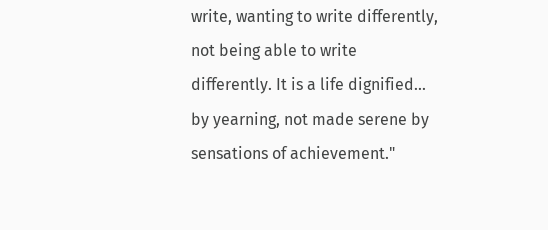write, wanting to write differently, not being able to write differently. It is a life dignified... by yearning, not made serene by sensations of achievement."